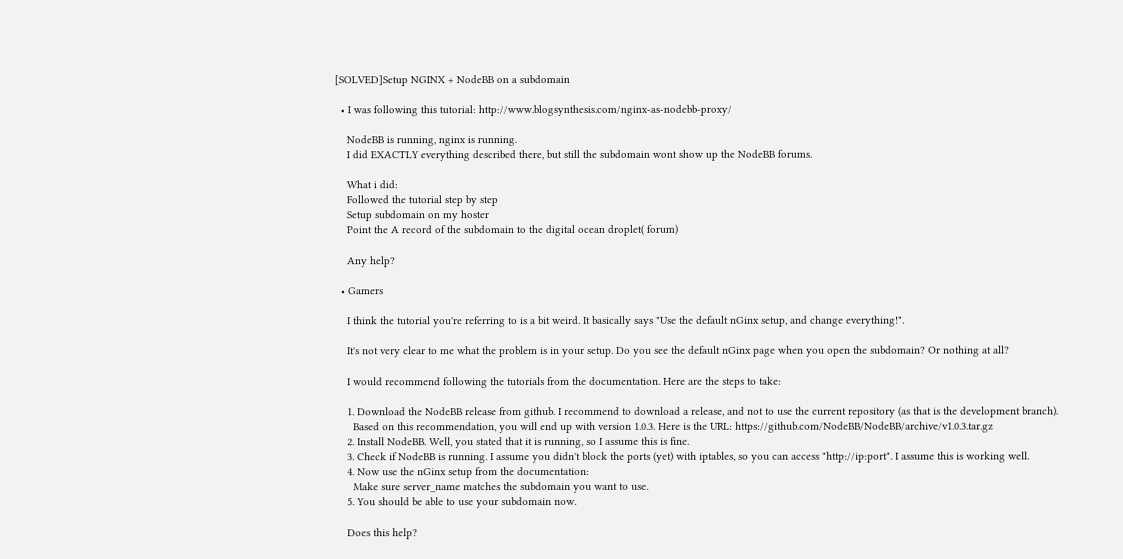[SOLVED]Setup NGINX + NodeBB on a subdomain

  • I was following this tutorial: http://www.blogsynthesis.com/nginx-as-nodebb-proxy/

    NodeBB is running, nginx is running.
    I did EXACTLY everything described there, but still the subdomain wont show up the NodeBB forums.

    What i did:
    Followed the tutorial step by step
    Setup subdomain on my hoster
    Point the A record of the subdomain to the digital ocean droplet( forum)

    Any help?

  • Gamers

    I think the tutorial you're referring to is a bit weird. It basically says "Use the default nGinx setup, and change everything!".

    It's not very clear to me what the problem is in your setup. Do you see the default nGinx page when you open the subdomain? Or nothing at all?

    I would recommend following the tutorials from the documentation. Here are the steps to take:

    1. Download the NodeBB release from github. I recommend to download a release, and not to use the current repository (as that is the development branch).
      Based on this recommendation, you will end up with version 1.0.3. Here is the URL: https://github.com/NodeBB/NodeBB/archive/v1.0.3.tar.gz
    2. Install NodeBB. Well, you stated that it is running, so I assume this is fine.
    3. Check if NodeBB is running. I assume you didn't block the ports (yet) with iptables, so you can access "http://ip:port". I assume this is working well.
    4. Now use the nGinx setup from the documentation:
      Make sure server_name matches the subdomain you want to use.
    5. You should be able to use your subdomain now.

    Does this help?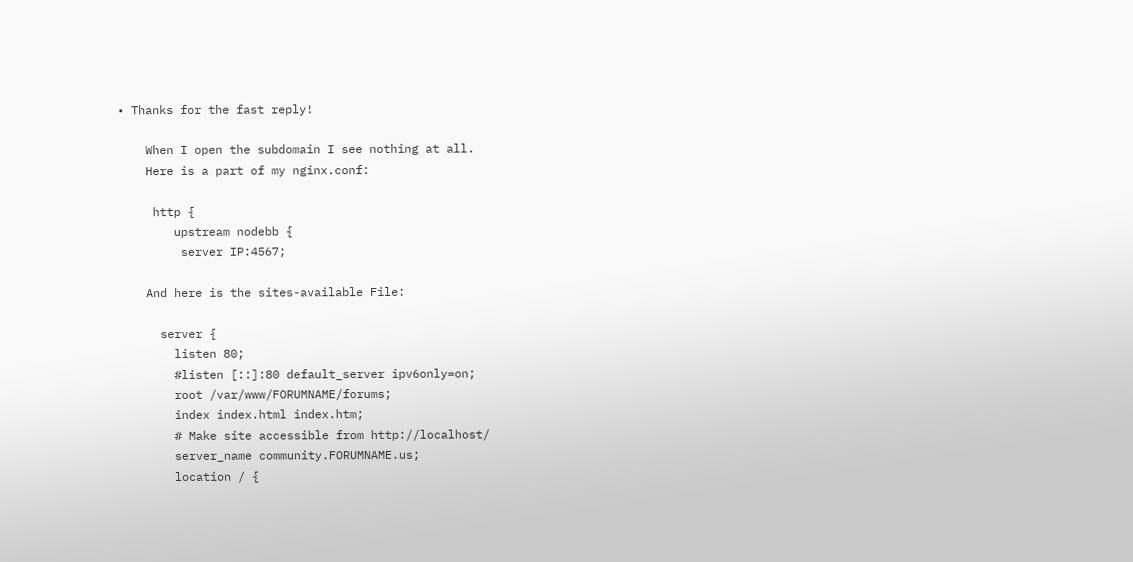• Thanks for the fast reply!

    When I open the subdomain I see nothing at all.
    Here is a part of my nginx.conf:

     http {
        upstream nodebb {
         server IP:4567;

    And here is the sites-available File:

      server {
        listen 80;
        #listen [::]:80 default_server ipv6only=on;
        root /var/www/FORUMNAME/forums;
        index index.html index.htm;
        # Make site accessible from http://localhost/
        server_name community.FORUMNAME.us;
        location / {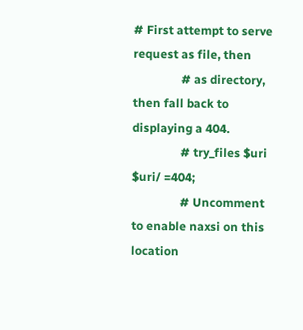# First attempt to serve request as file, then
                # as directory, then fall back to displaying a 404.
                # try_files $uri $uri/ =404;
                # Uncomment to enable naxsi on this location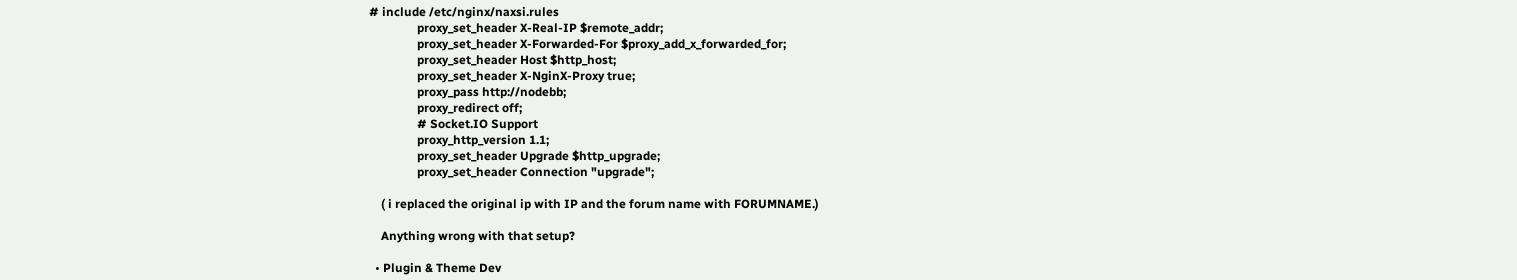# include /etc/nginx/naxsi.rules
                proxy_set_header X-Real-IP $remote_addr;
                proxy_set_header X-Forwarded-For $proxy_add_x_forwarded_for;
                proxy_set_header Host $http_host;
                proxy_set_header X-NginX-Proxy true;
                proxy_pass http://nodebb;
                proxy_redirect off;
                # Socket.IO Support
                proxy_http_version 1.1;
                proxy_set_header Upgrade $http_upgrade;
                proxy_set_header Connection "upgrade";

    ( i replaced the original ip with IP and the forum name with FORUMNAME.)

    Anything wrong with that setup?

  • Plugin & Theme Dev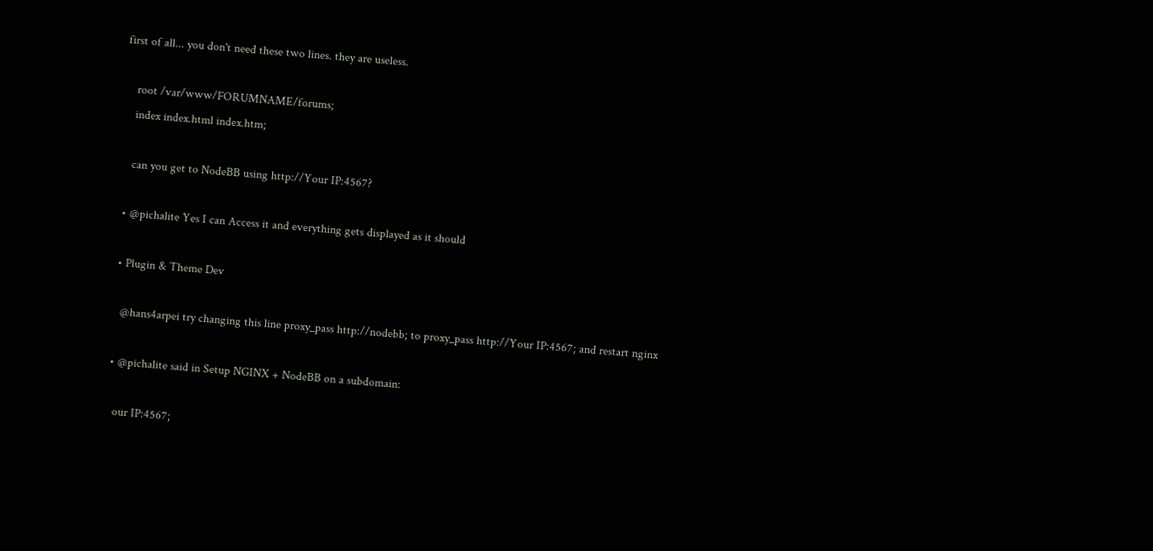first of all... you don't need these two lines. they are useless.

    root /var/www/FORUMNAME/forums;
    index index.html index.htm;

    can you get to NodeBB using http://Your IP:4567?

  • @pichalite Yes I can Access it and everything gets displayed as it should

  • Plugin & Theme Dev

    @hans4arpei try changing this line proxy_pass http://nodebb; to proxy_pass http://Your IP:4567; and restart nginx

  • @pichalite said in Setup NGINX + NodeBB on a subdomain:

    our IP:4567;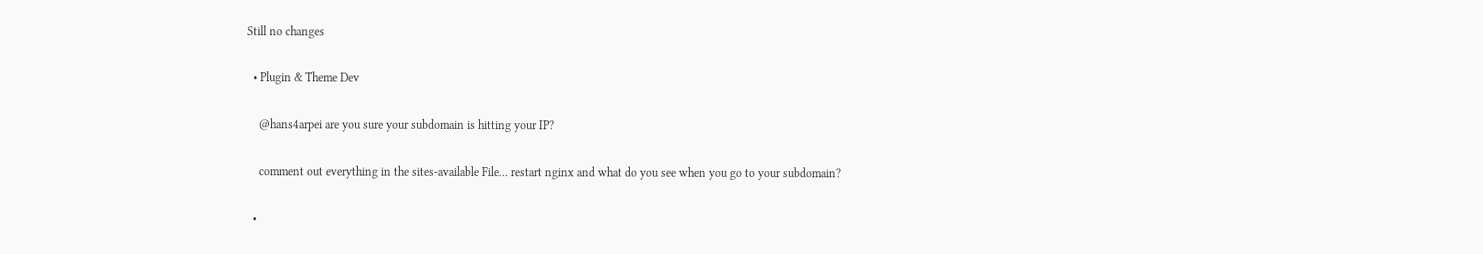Still no changes

  • Plugin & Theme Dev

    @hans4arpei are you sure your subdomain is hitting your IP?

    comment out everything in the sites-available File... restart nginx and what do you see when you go to your subdomain?

  •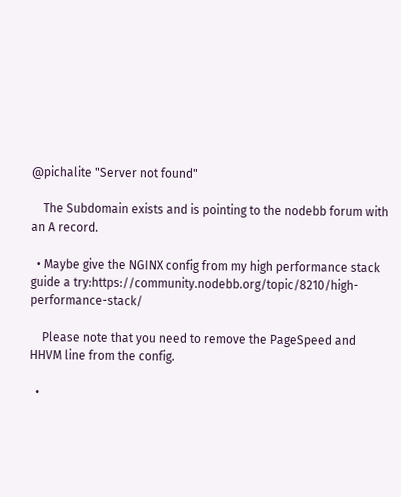@pichalite "Server not found"

    The Subdomain exists and is pointing to the nodebb forum with an A record.

  • Maybe give the NGINX config from my high performance stack guide a try:https://community.nodebb.org/topic/8210/high-performance-stack/

    Please note that you need to remove the PageSpeed and HHVM line from the config.

  •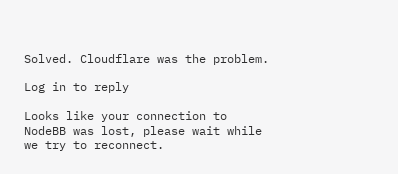Solved. Cloudflare was the problem.

Log in to reply

Looks like your connection to NodeBB was lost, please wait while we try to reconnect.